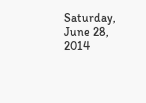Saturday, June 28, 2014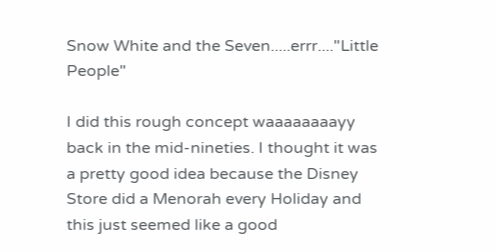Snow White and the Seven.....errr...."Little People"

I did this rough concept waaaaaaaayy back in the mid-nineties. I thought it was a pretty good idea because the Disney Store did a Menorah every Holiday and this just seemed like a good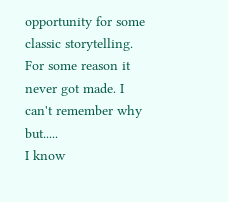opportunity for some classic storytelling. For some reason it never got made. I can't remember why but.....
I know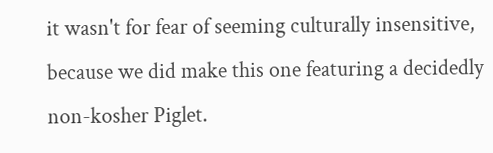it wasn't for fear of seeming culturally insensitive, because we did make this one featuring a decidedly non-kosher Piglet.